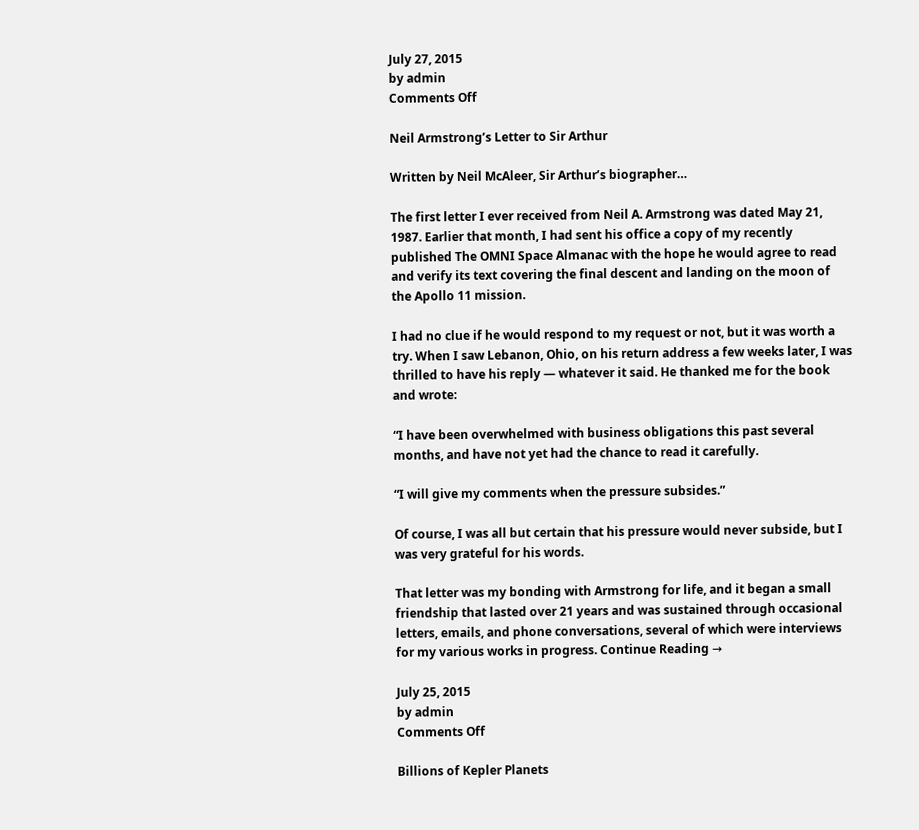July 27, 2015
by admin
Comments Off

Neil Armstrong’s Letter to Sir Arthur

Written by Neil McAleer, Sir Arthur’s biographer…

The first letter I ever received from Neil A. Armstrong was dated May 21, 1987. Earlier that month, I had sent his office a copy of my recently published The OMNI Space Almanac with the hope he would agree to read and verify its text covering the final descent and landing on the moon of the Apollo 11 mission.

I had no clue if he would respond to my request or not, but it was worth a try. When I saw Lebanon, Ohio, on his return address a few weeks later, I was thrilled to have his reply — whatever it said. He thanked me for the book and wrote:

“I have been overwhelmed with business obligations this past several months, and have not yet had the chance to read it carefully.

“I will give my comments when the pressure subsides.”

Of course, I was all but certain that his pressure would never subside, but I was very grateful for his words.

That letter was my bonding with Armstrong for life, and it began a small friendship that lasted over 21 years and was sustained through occasional letters, emails, and phone conversations, several of which were interviews for my various works in progress. Continue Reading →

July 25, 2015
by admin
Comments Off

Billions of Kepler Planets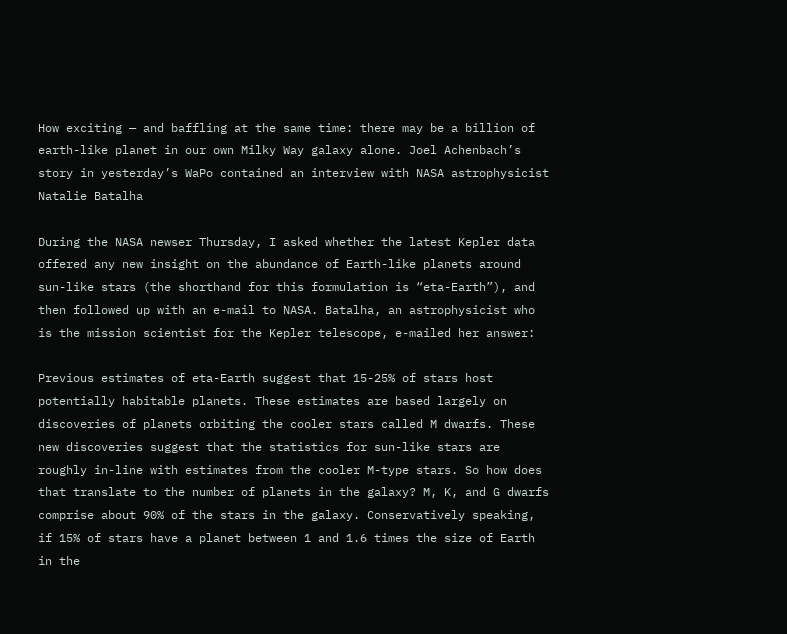How exciting — and baffling at the same time: there may be a billion of earth-like planet in our own Milky Way galaxy alone. Joel Achenbach’s story in yesterday’s WaPo contained an interview with NASA astrophysicist Natalie Batalha

During the NASA newser Thursday, I asked whether the latest Kepler data offered any new insight on the abundance of Earth-like planets around sun-like stars (the shorthand for this formulation is “eta-Earth”), and then followed up with an e-mail to NASA. Batalha, an astrophysicist who is the mission scientist for the Kepler telescope, e-mailed her answer:

Previous estimates of eta-Earth suggest that 15-25% of stars host potentially habitable planets. These estimates are based largely on discoveries of planets orbiting the cooler stars called M dwarfs. These new discoveries suggest that the statistics for sun-like stars are roughly in-line with estimates from the cooler M-type stars. So how does that translate to the number of planets in the galaxy? M, K, and G dwarfs comprise about 90% of the stars in the galaxy. Conservatively speaking, if 15% of stars have a planet between 1 and 1.6 times the size of Earth in the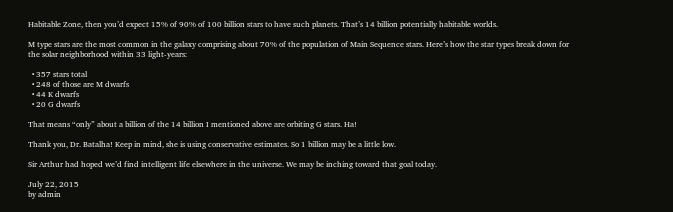Habitable Zone, then you’d expect 15% of 90% of 100 billion stars to have such planets. That’s 14 billion potentially habitable worlds.

M type stars are the most common in the galaxy comprising about 70% of the population of Main Sequence stars. Here’s how the star types break down for the solar neighborhood within 33 light-years:

  • 357 stars total
  • 248 of those are M dwarfs
  • 44 K dwarfs
  • 20 G dwarfs

That means “only” about a billion of the 14 billion I mentioned above are orbiting G stars. Ha!

Thank you, Dr. Batalha! Keep in mind, she is using conservative estimates. So 1 billion may be a little low.

Sir Arthur had hoped we’d find intelligent life elsewhere in the universe. We may be inching toward that goal today.

July 22, 2015
by admin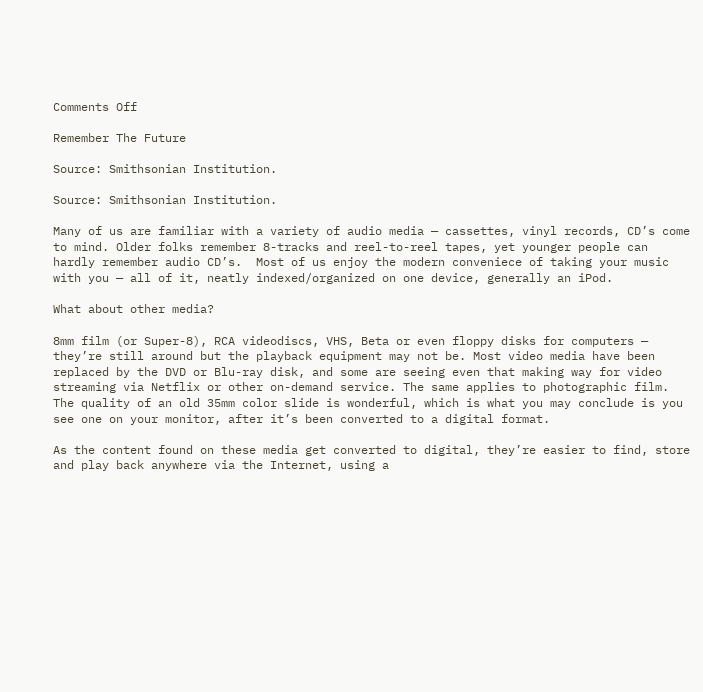Comments Off

Remember The Future

Source: Smithsonian Institution.

Source: Smithsonian Institution.

Many of us are familiar with a variety of audio media — cassettes, vinyl records, CD’s come to mind. Older folks remember 8-tracks and reel-to-reel tapes, yet younger people can hardly remember audio CD’s.  Most of us enjoy the modern conveniece of taking your music with you — all of it, neatly indexed/organized on one device, generally an iPod.

What about other media?

8mm film (or Super-8), RCA videodiscs, VHS, Beta or even floppy disks for computers — they’re still around but the playback equipment may not be. Most video media have been replaced by the DVD or Blu-ray disk, and some are seeing even that making way for video streaming via Netflix or other on-demand service. The same applies to photographic film. The quality of an old 35mm color slide is wonderful, which is what you may conclude is you see one on your monitor, after it’s been converted to a digital format.

As the content found on these media get converted to digital, they’re easier to find, store and play back anywhere via the Internet, using a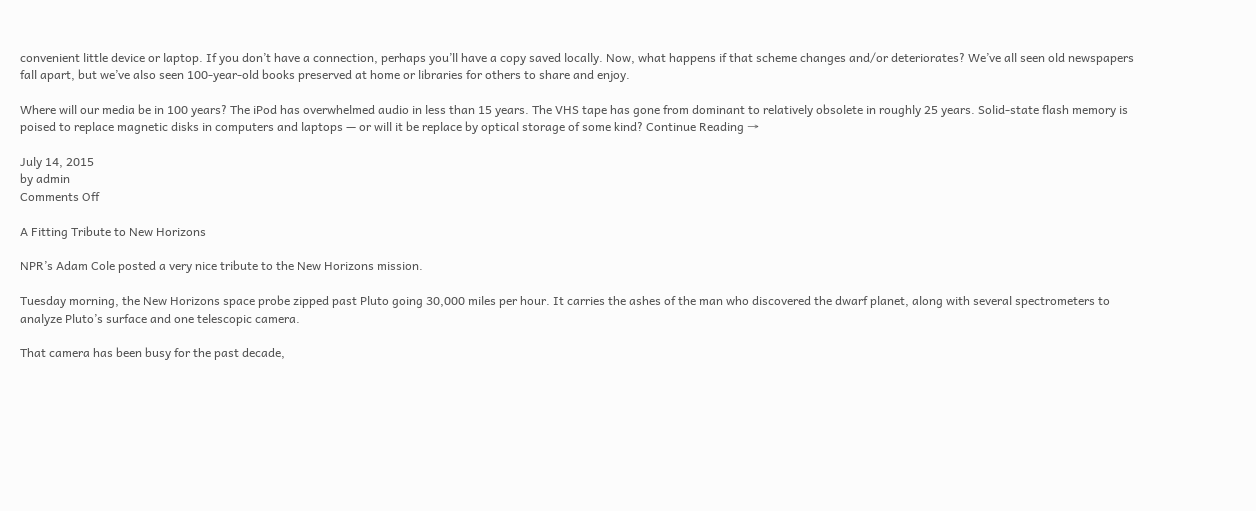convenient little device or laptop. If you don’t have a connection, perhaps you’ll have a copy saved locally. Now, what happens if that scheme changes and/or deteriorates? We’ve all seen old newspapers fall apart, but we’ve also seen 100-year-old books preserved at home or libraries for others to share and enjoy.

Where will our media be in 100 years? The iPod has overwhelmed audio in less than 15 years. The VHS tape has gone from dominant to relatively obsolete in roughly 25 years. Solid-state flash memory is poised to replace magnetic disks in computers and laptops — or will it be replace by optical storage of some kind? Continue Reading →

July 14, 2015
by admin
Comments Off

A Fitting Tribute to New Horizons

NPR’s Adam Cole posted a very nice tribute to the New Horizons mission.

Tuesday morning, the New Horizons space probe zipped past Pluto going 30,000 miles per hour. It carries the ashes of the man who discovered the dwarf planet, along with several spectrometers to analyze Pluto’s surface and one telescopic camera.

That camera has been busy for the past decade,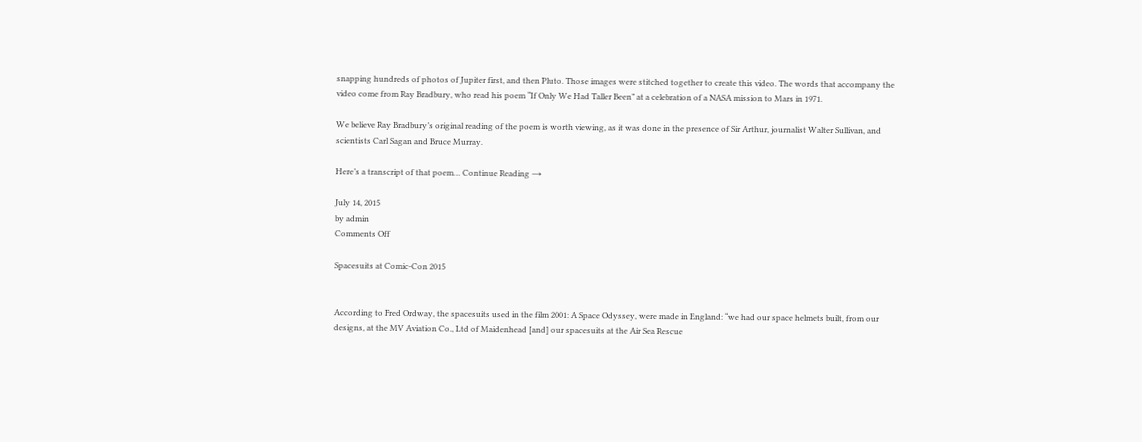snapping hundreds of photos of Jupiter first, and then Pluto. Those images were stitched together to create this video. The words that accompany the video come from Ray Bradbury, who read his poem “If Only We Had Taller Been” at a celebration of a NASA mission to Mars in 1971.

We believe Ray Bradbury’s original reading of the poem is worth viewing, as it was done in the presence of Sir Arthur, journalist Walter Sullivan, and scientists Carl Sagan and Bruce Murray.

Here’s a transcript of that poem… Continue Reading →

July 14, 2015
by admin
Comments Off

Spacesuits at Comic-Con 2015


According to Fred Ordway, the spacesuits used in the film 2001: A Space Odyssey, were made in England: “we had our space helmets built, from our designs, at the MV Aviation Co., Ltd of Maidenhead [and] our spacesuits at the Air Sea Rescue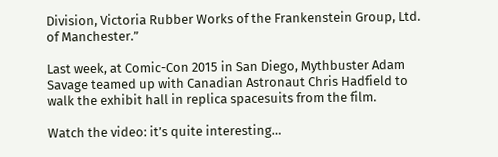Division, Victoria Rubber Works of the Frankenstein Group, Ltd. of Manchester.”

Last week, at Comic-Con 2015 in San Diego, Mythbuster Adam Savage teamed up with Canadian Astronaut Chris Hadfield to walk the exhibit hall in replica spacesuits from the film.

Watch the video: it’s quite interesting…